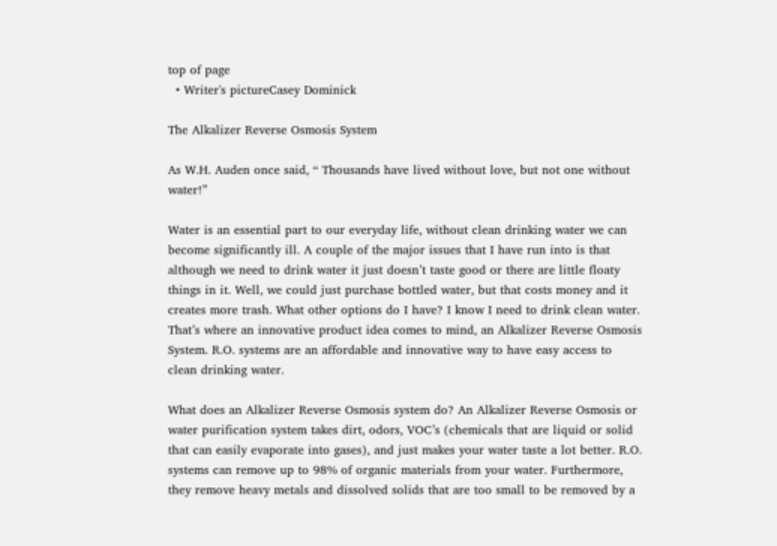top of page
  • Writer's pictureCasey Dominick

The Alkalizer Reverse Osmosis System

As W.H. Auden once said, “ Thousands have lived without love, but not one without water!”

Water is an essential part to our everyday life, without clean drinking water we can become significantly ill. A couple of the major issues that I have run into is that although we need to drink water it just doesn’t taste good or there are little floaty things in it. Well, we could just purchase bottled water, but that costs money and it creates more trash. What other options do I have? I know I need to drink clean water. That’s where an innovative product idea comes to mind, an Alkalizer Reverse Osmosis System. R.O. systems are an affordable and innovative way to have easy access to clean drinking water.

What does an Alkalizer Reverse Osmosis system do? An Alkalizer Reverse Osmosis or water purification system takes dirt, odors, VOC’s (chemicals that are liquid or solid that can easily evaporate into gases), and just makes your water taste a lot better. R.O. systems can remove up to 98% of organic materials from your water. Furthermore, they remove heavy metals and dissolved solids that are too small to be removed by a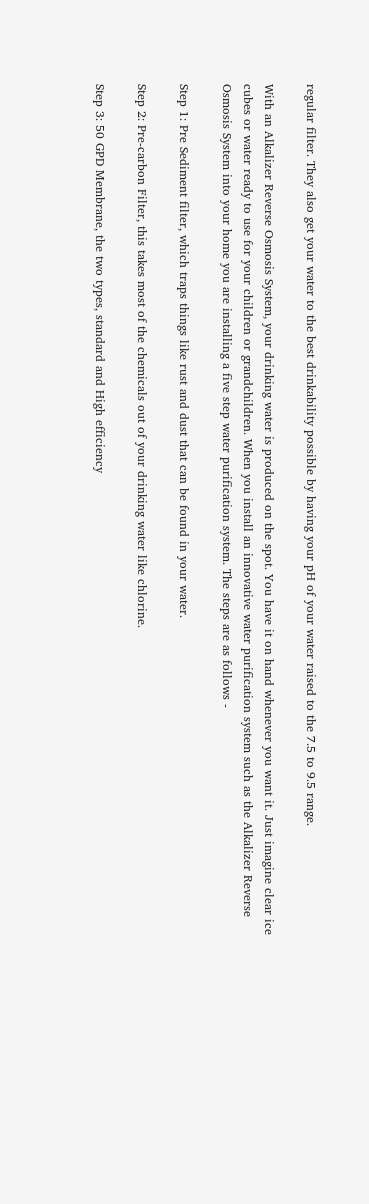regular filter. They also get your water to the best drinkability possible by having your pH of your water raised to the 7.5 to 9.5 range.

With an Alkalizer Reverse Osmosis System, your drinking water is produced on the spot. You have it on hand whenever you want it. Just imagine clear ice cubes or water ready to use for your children or grandchildren. When you install an innovative water purification system such as the Alkalizer Reverse Osmosis System into your home you are installing a five step water purification system. The steps are as follows -

Step 1: Pre Sediment filter, which traps things like rust and dust that can be found in your water.

Step 2: Pre-carbon Filter, this takes most of the chemicals out of your drinking water like chlorine.

Step 3: 50 GPD Membrane, the two types, standard and High efficiency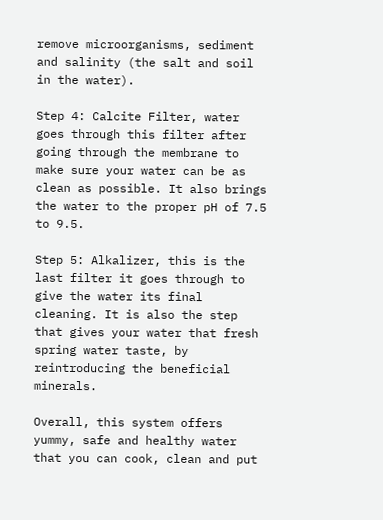remove microorganisms, sediment and salinity (the salt and soil in the water).

Step 4: Calcite Filter, water goes through this filter after going through the membrane to make sure your water can be as clean as possible. It also brings the water to the proper pH of 7.5 to 9.5.

Step 5: Alkalizer, this is the last filter it goes through to give the water its final cleaning. It is also the step that gives your water that fresh spring water taste, by reintroducing the beneficial minerals.

Overall, this system offers yummy, safe and healthy water that you can cook, clean and put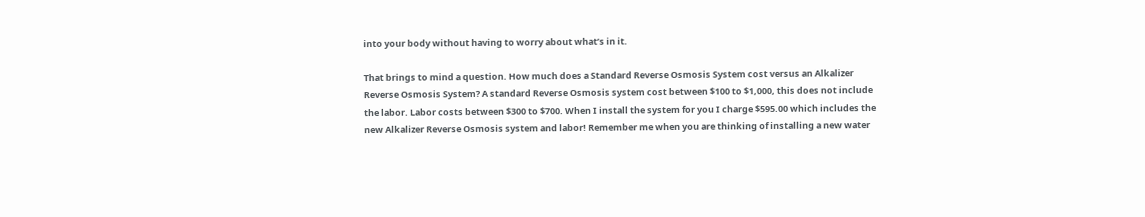into your body without having to worry about what’s in it.

That brings to mind a question. How much does a Standard Reverse Osmosis System cost versus an Alkalizer Reverse Osmosis System? A standard Reverse Osmosis system cost between $100 to $1,000, this does not include the labor. Labor costs between $300 to $700. When I install the system for you I charge $595.00 which includes the new Alkalizer Reverse Osmosis system and labor! Remember me when you are thinking of installing a new water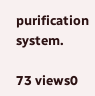purification system.

73 views0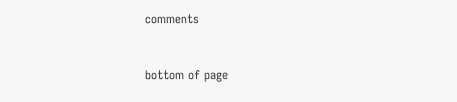comments


bottom of page